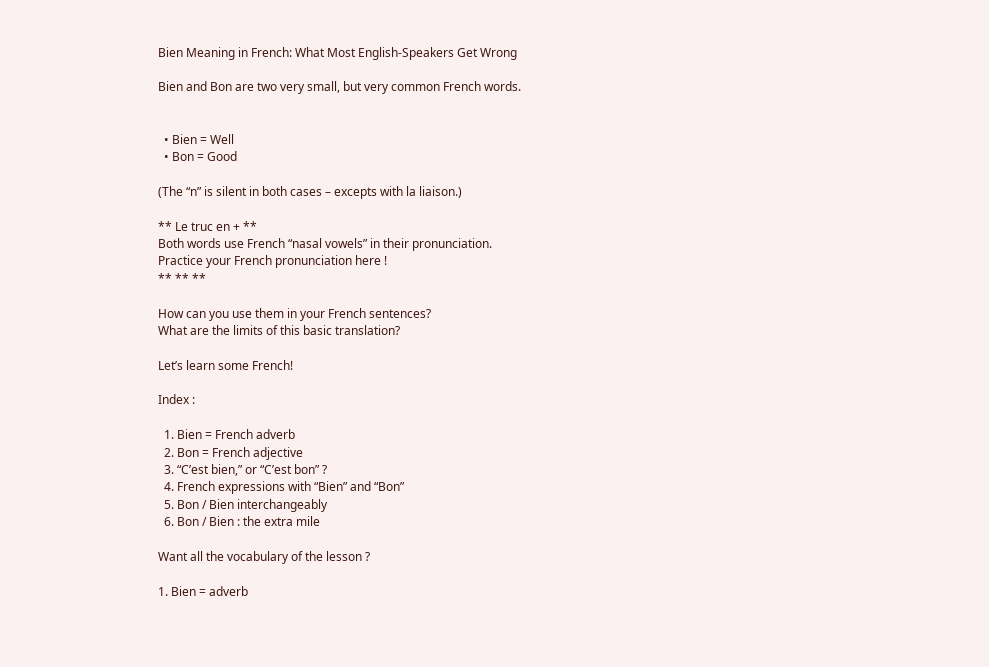Bien Meaning in French: What Most English-Speakers Get Wrong

Bien and Bon are two very small, but very common French words.


  • Bien = Well
  • Bon = Good

(The “n” is silent in both cases – excepts with la liaison.)

** Le truc en + **
Both words use French “nasal vowels” in their pronunciation.
Practice your French pronunciation here !
** ** **

How can you use them in your French sentences?
What are the limits of this basic translation?

Let’s learn some French!

Index :

  1. Bien = French adverb
  2. Bon = French adjective
  3. “C’est bien,” or “C’est bon” ?
  4. French expressions with “Bien” and “Bon”
  5. Bon / Bien interchangeably
  6. Bon / Bien : the extra mile

Want all the vocabulary of the lesson ?

1. Bien = adverb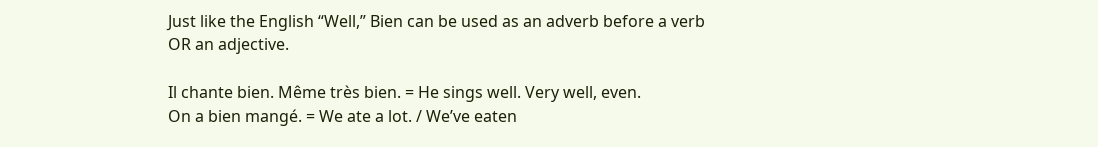Just like the English “Well,” Bien can be used as an adverb before a verb OR an adjective.

Il chante bien. Même très bien. = He sings well. Very well, even.
On a bien mangé. = We ate a lot. / We’ve eaten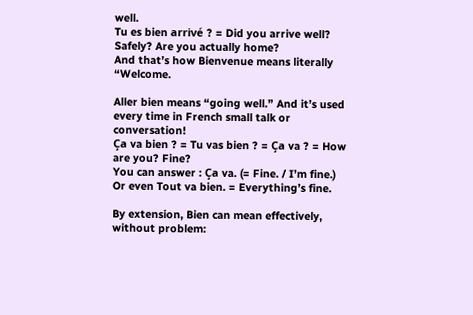well.
Tu es bien arrivé ? = Did you arrive well? Safely? Are you actually home?
And that’s how Bienvenue means literally “Welcome.

Aller bien means “going well.” And it’s used every time in French small talk or conversation!
Ça va bien ? = Tu vas bien ? = Ça va ? = How are you? Fine?
You can answer : Ça va. (= Fine. / I’m fine.)
Or even Tout va bien. = Everything’s fine.

By extension, Bien can mean effectively, without problem: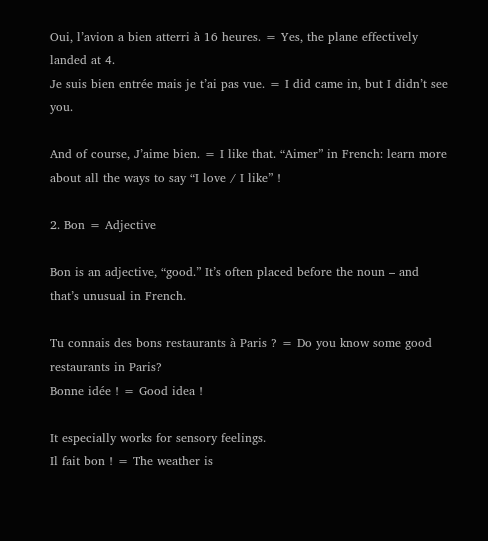Oui, l’avion a bien atterri à 16 heures. = Yes, the plane effectively landed at 4.
Je suis bien entrée mais je t’ai pas vue. = I did came in, but I didn’t see you.

And of course, J’aime bien. = I like that. “Aimer” in French: learn more about all the ways to say “I love / I like” !

2. Bon = Adjective

Bon is an adjective, “good.” It’s often placed before the noun – and that’s unusual in French.

Tu connais des bons restaurants à Paris ? = Do you know some good restaurants in Paris?
Bonne idée ! = Good idea !

It especially works for sensory feelings.
Il fait bon ! = The weather is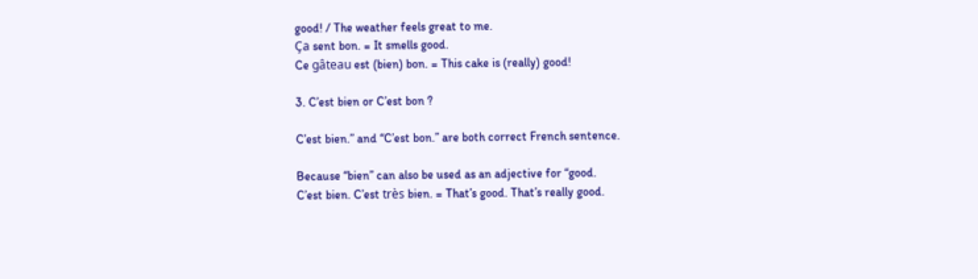good! / The weather feels great to me.
Ça sent bon. = It smells good.
Ce gâteau est (bien) bon. = This cake is (really) good!

3. C’est bien or C’est bon ?

C’est bien.” and “C’est bon.” are both correct French sentence.

Because “bien” can also be used as an adjective for “good.
C’est bien. C’est très bien. = That’s good. That’s really good.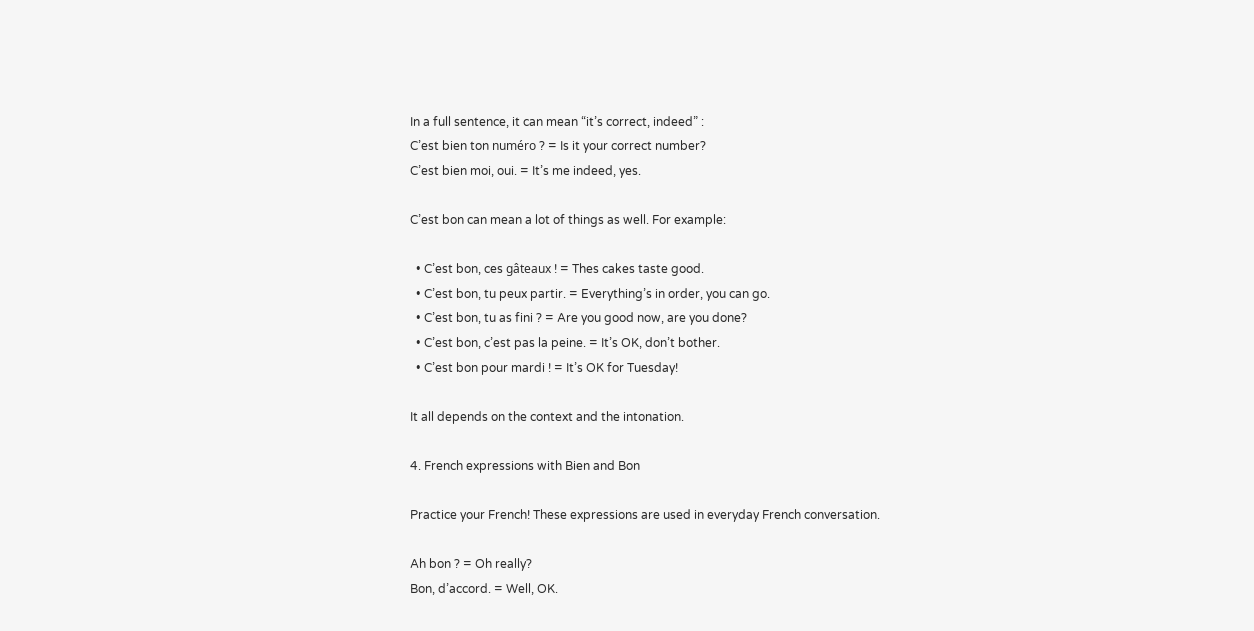In a full sentence, it can mean “it’s correct, indeed” :
C’est bien ton numéro ? = Is it your correct number?
C’est bien moi, oui. = It’s me indeed, yes.

C’est bon can mean a lot of things as well. For example:

  • C’est bon, ces gâteaux ! = Thes cakes taste good.
  • C’est bon, tu peux partir. = Everything’s in order, you can go.
  • C’est bon, tu as fini ? = Are you good now, are you done?
  • C’est bon, c’est pas la peine. = It’s OK, don’t bother.
  • C’est bon pour mardi ! = It’s OK for Tuesday!

It all depends on the context and the intonation.

4. French expressions with Bien and Bon

Practice your French! These expressions are used in everyday French conversation.

Ah bon ? = Oh really?
Bon, d’accord. = Well, OK.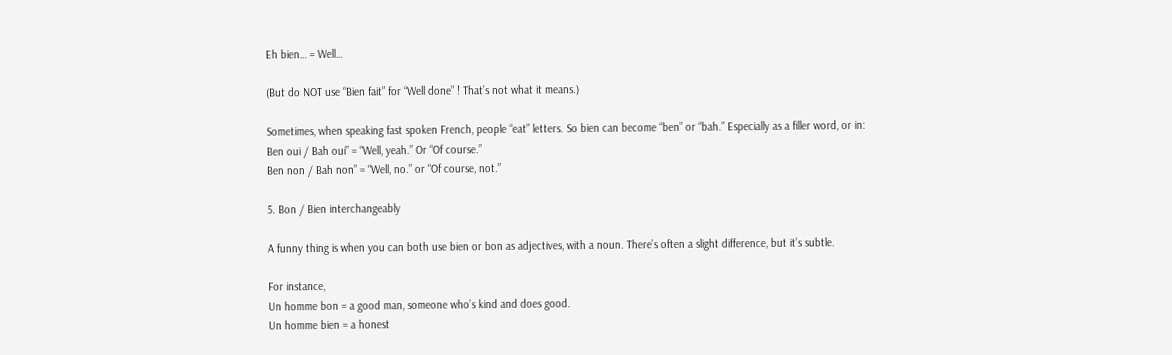Eh bien… = Well…

(But do NOT use “Bien fait” for “Well done” ! That’s not what it means.)

Sometimes, when speaking fast spoken French, people “eat” letters. So bien can become “ben” or “bah.” Especially as a filler word, or in:
Ben oui / Bah oui” = “Well, yeah.” Or “Of course.”
Ben non / Bah non” = “Well, no.” or “Of course, not.”

5. Bon / Bien interchangeably

A funny thing is when you can both use bien or bon as adjectives, with a noun. There’s often a slight difference, but it’s subtle.

For instance,
Un homme bon = a good man, someone who’s kind and does good.
Un homme bien = a honest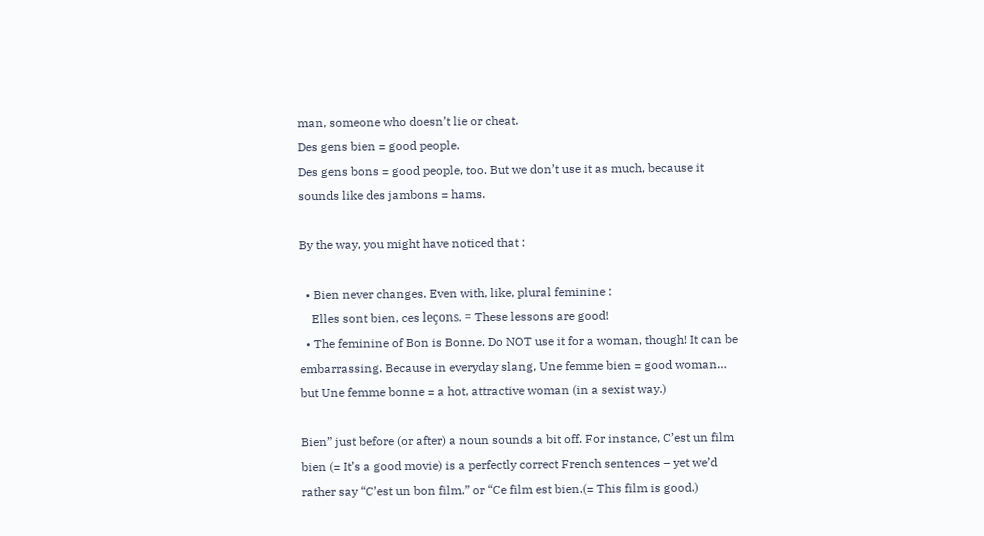man, someone who doesn’t lie or cheat.
Des gens bien = good people.
Des gens bons = good people, too. But we don’t use it as much, because it sounds like des jambons = hams.

By the way, you might have noticed that :

  • Bien never changes. Even with, like, plural feminine :
    Elles sont bien, ces leçons. = These lessons are good!
  • The feminine of Bon is Bonne. Do NOT use it for a woman, though! It can be embarrassing. Because in everyday slang, Une femme bien = good woman… but Une femme bonne = a hot, attractive woman (in a sexist way.)

Bien” just before (or after) a noun sounds a bit off. For instance, C’est un film bien (= It’s a good movie) is a perfectly correct French sentences – yet we’d rather say “C’est un bon film.” or “Ce film est bien.(= This film is good.)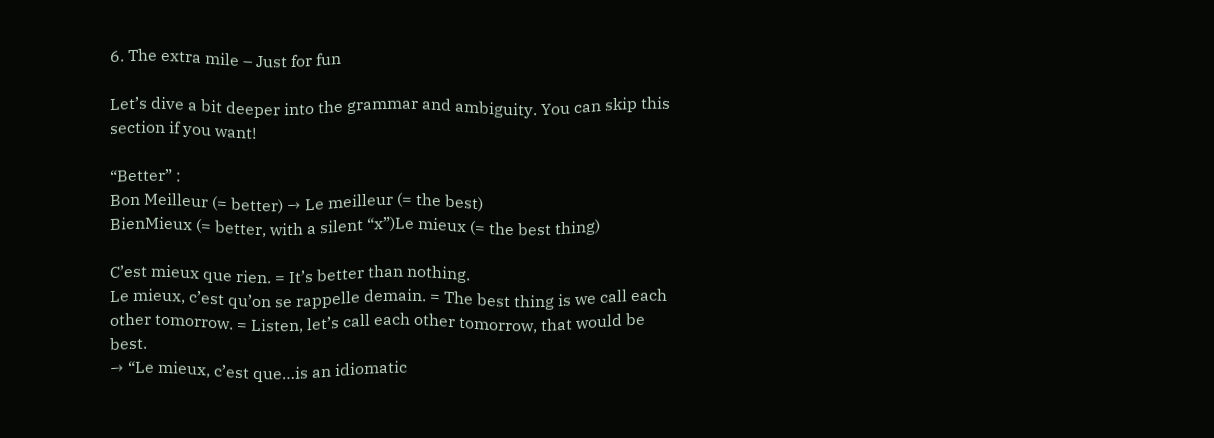6. The extra mile – Just for fun

Let’s dive a bit deeper into the grammar and ambiguity. You can skip this section if you want!

“Better” :
Bon Meilleur (= better) → Le meilleur (= the best)
BienMieux (= better, with a silent “x”)Le mieux (= the best thing)

C’est mieux que rien. = It’s better than nothing.
Le mieux, c’est qu’on se rappelle demain. = The best thing is we call each other tomorrow. = Listen, let’s call each other tomorrow, that would be best.
→ “Le mieux, c’est que…is an idiomatic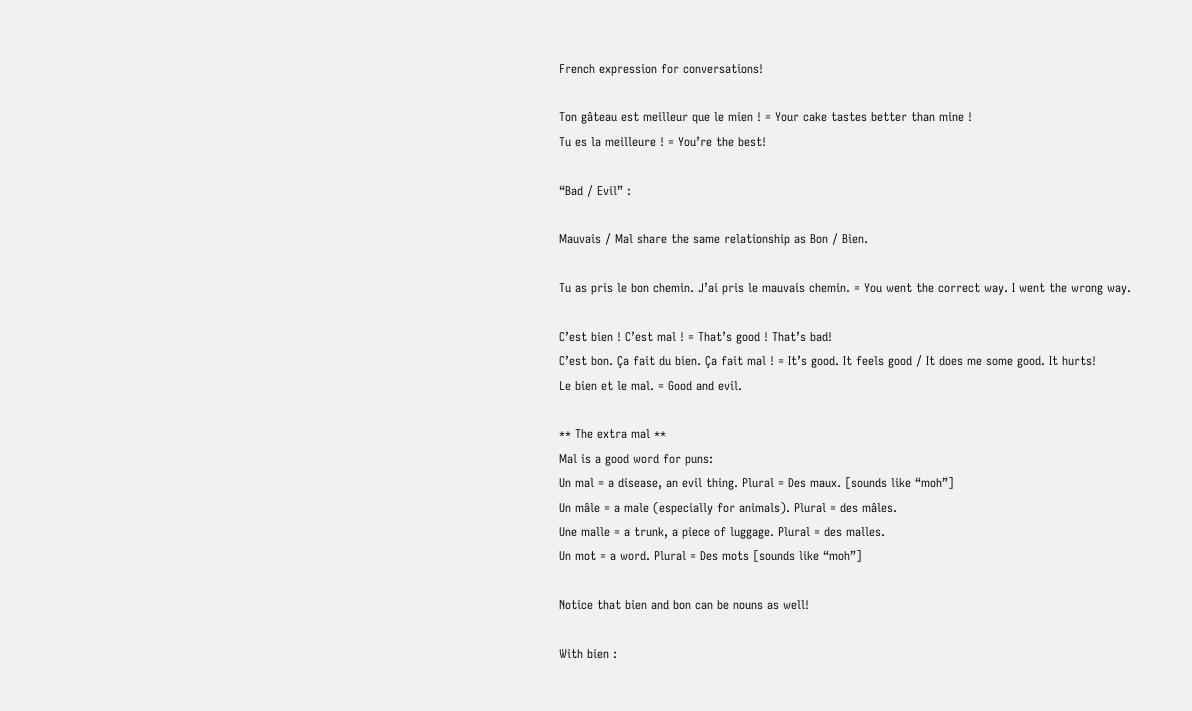French expression for conversations!

Ton gâteau est meilleur que le mien ! = Your cake tastes better than mine !
Tu es la meilleure ! = You’re the best!

“Bad / Evil” :

Mauvais / Mal share the same relationship as Bon / Bien.

Tu as pris le bon chemin. J’ai pris le mauvais chemin. = You went the correct way. I went the wrong way.

C’est bien ! C’est mal ! = That’s good ! That’s bad!
C’est bon. Ça fait du bien. Ça fait mal ! = It’s good. It feels good / It does me some good. It hurts!
Le bien et le mal. = Good and evil.

** The extra mal **
Mal is a good word for puns:
Un mal = a disease, an evil thing. Plural = Des maux. [sounds like “moh”]
Un mâle = a male (especially for animals). Plural = des mâles.
Une malle = a trunk, a piece of luggage. Plural = des malles.
Un mot = a word. Plural = Des mots [sounds like “moh”]

Notice that bien and bon can be nouns as well!

With bien :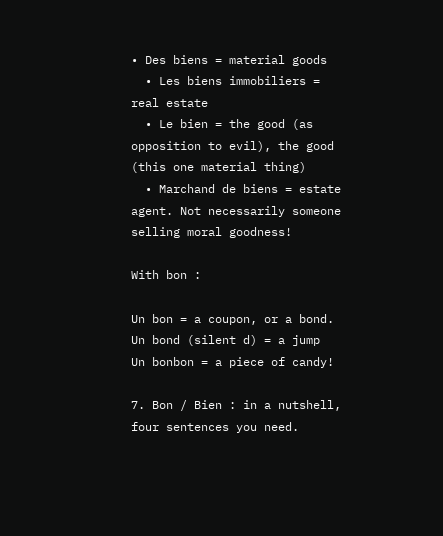• Des biens = material goods
  • Les biens immobiliers = real estate
  • Le bien = the good (as opposition to evil), the good (this one material thing)
  • Marchand de biens = estate agent. Not necessarily someone selling moral goodness!

With bon :

Un bon = a coupon, or a bond.
Un bond (silent d) = a jump
Un bonbon = a piece of candy!

7. Bon / Bien : in a nutshell, four sentences you need.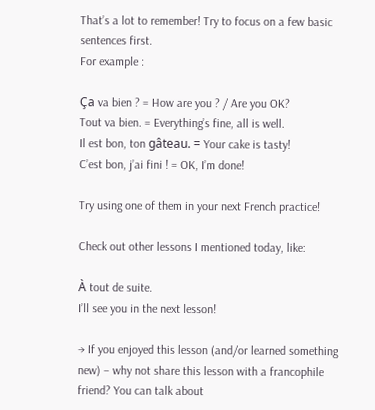That’s a lot to remember! Try to focus on a few basic sentences first.
For example :

Ça va bien ? = How are you ? / Are you OK?
Tout va bien. = Everything’s fine, all is well.
Il est bon, ton gâteau. = Your cake is tasty!
C’est bon, j’ai fini ! = OK, I’m done!

Try using one of them in your next French practice!

Check out other lessons I mentioned today, like:

À tout de suite.
I’ll see you in the next lesson!

→ If you enjoyed this lesson (and/or learned something new) – why not share this lesson with a francophile friend? You can talk about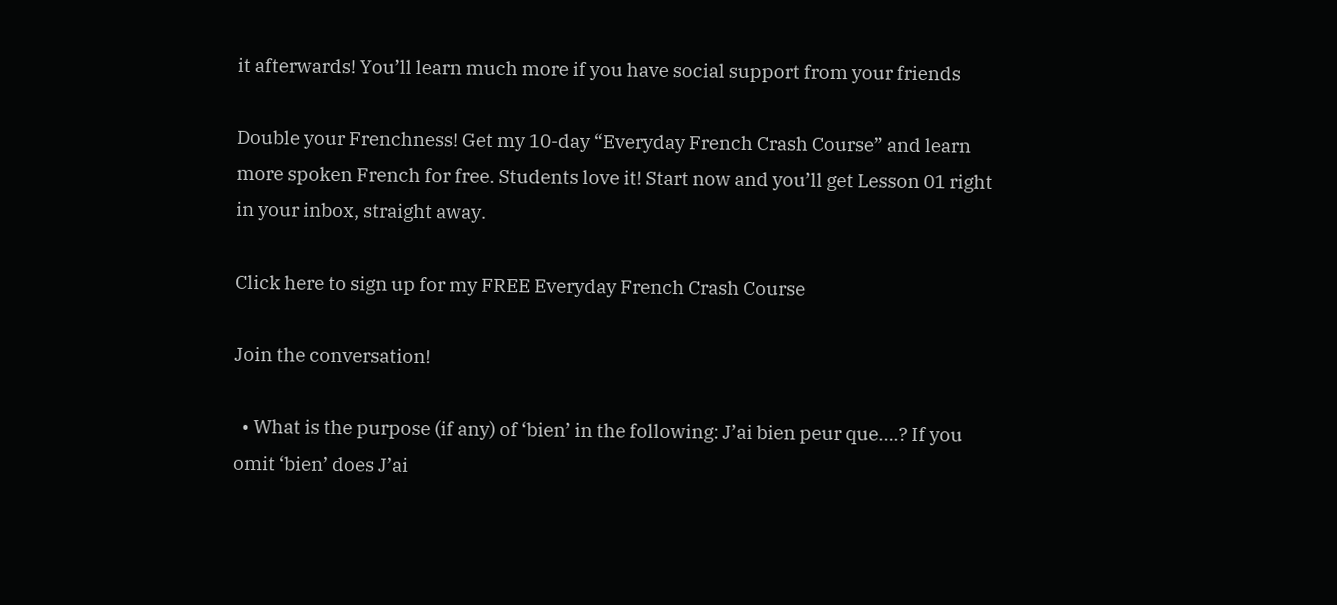it afterwards! You’ll learn much more if you have social support from your friends

Double your Frenchness! Get my 10-day “Everyday French Crash Course” and learn more spoken French for free. Students love it! Start now and you’ll get Lesson 01 right in your inbox, straight away.

Click here to sign up for my FREE Everyday French Crash Course

Join the conversation!

  • What is the purpose (if any) of ‘bien’ in the following: J’ai bien peur que….? If you omit ‘bien’ does J’ai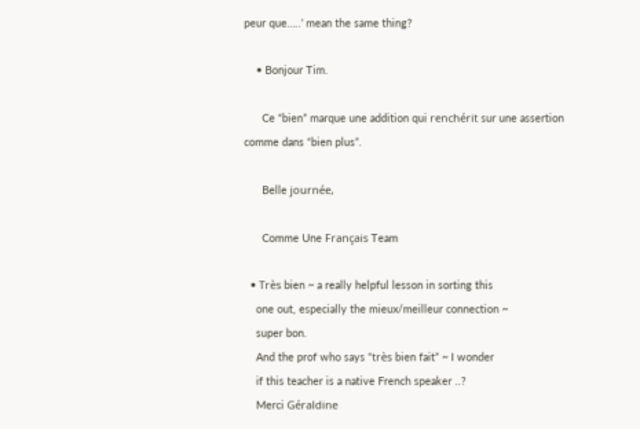peur que…..’ mean the same thing?

    • Bonjour Tim.

      Ce “bien” marque une addition qui renchérit sur une assertion comme dans “bien plus”.

      Belle journée,

      Comme Une Français Team

  • Très bien ~ a really helpful lesson in sorting this
    one out, especially the mieux/meilleur connection ~
    super bon.
    And the prof who says “très bien fait” ~ I wonder
    if this teacher is a native French speaker ..?
    Merci Géraldine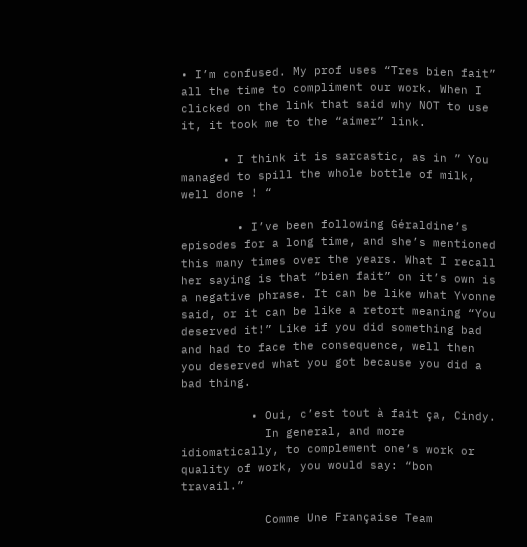• I’m confused. My prof uses “Tres bien fait” all the time to compliment our work. When I clicked on the link that said why NOT to use it, it took me to the “aimer” link.

      • I think it is sarcastic, as in ” You managed to spill the whole bottle of milk, well done ! “

        • I’ve been following Géraldine’s episodes for a long time, and she’s mentioned this many times over the years. What I recall her saying is that “bien fait” on it’s own is a negative phrase. It can be like what Yvonne said, or it can be like a retort meaning “You deserved it!” Like if you did something bad and had to face the consequence, well then you deserved what you got because you did a bad thing.

          • Oui, c’est tout à fait ça, Cindy.
            In general, and more idiomatically, to complement one’s work or quality of work, you would say: “bon travail.”

            Comme Une Française Team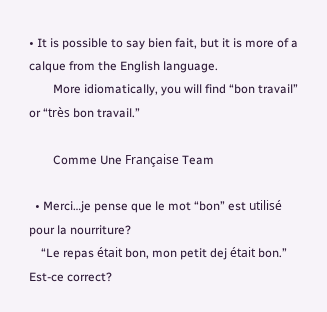• It is possible to say bien fait, but it is more of a calque from the English language.
        More idiomatically, you will find “bon travail” or “très bon travail.”

        Comme Une Française Team

  • Merci…je pense que le mot “bon” est utilisé pour la nourriture?
    “Le repas était bon, mon petit dej était bon.” Est-ce correct?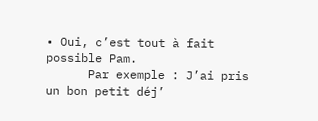• Oui, c’est tout à fait possible Pam.
      Par exemple : J’ai pris un bon petit déj’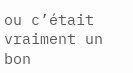ou c’était vraiment un bon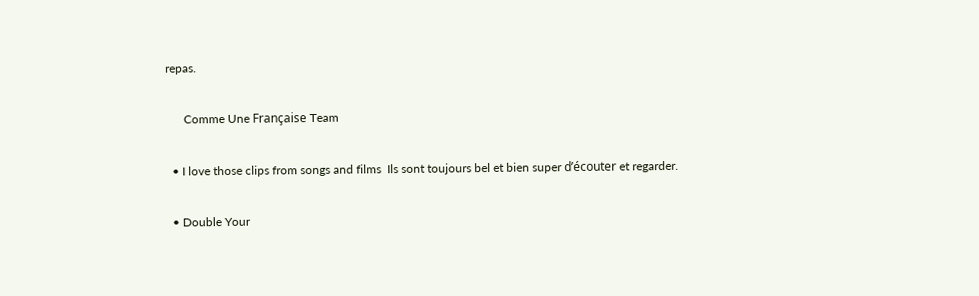repas.

      Comme Une Française Team

  • I love those clips from songs and films  Ils sont toujours bel et bien super d’écouter et regarder.

  • Double Your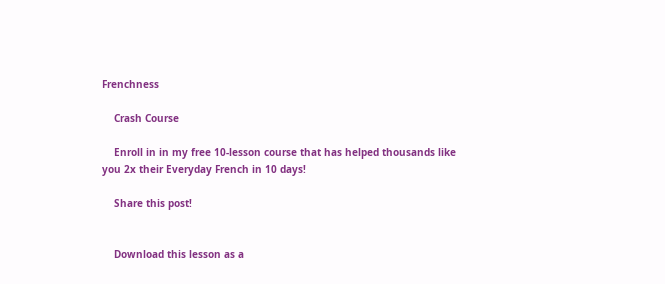Frenchness

    Crash Course

    Enroll in in my free 10-lesson course that has helped thousands like you 2x their Everyday French in 10 days!

    Share this post!


    Download this lesson as a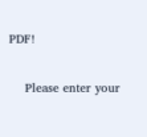PDF!

    Please enter your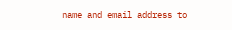name and email address to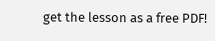get the lesson as a free PDF!